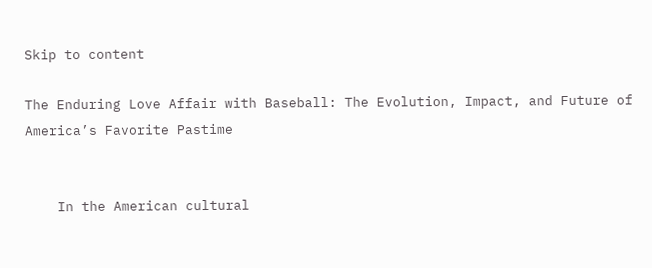Skip to content

The Enduring Love Affair with Baseball: The Evolution, Impact, and Future of America’s Favorite Pastime


    In the American cultural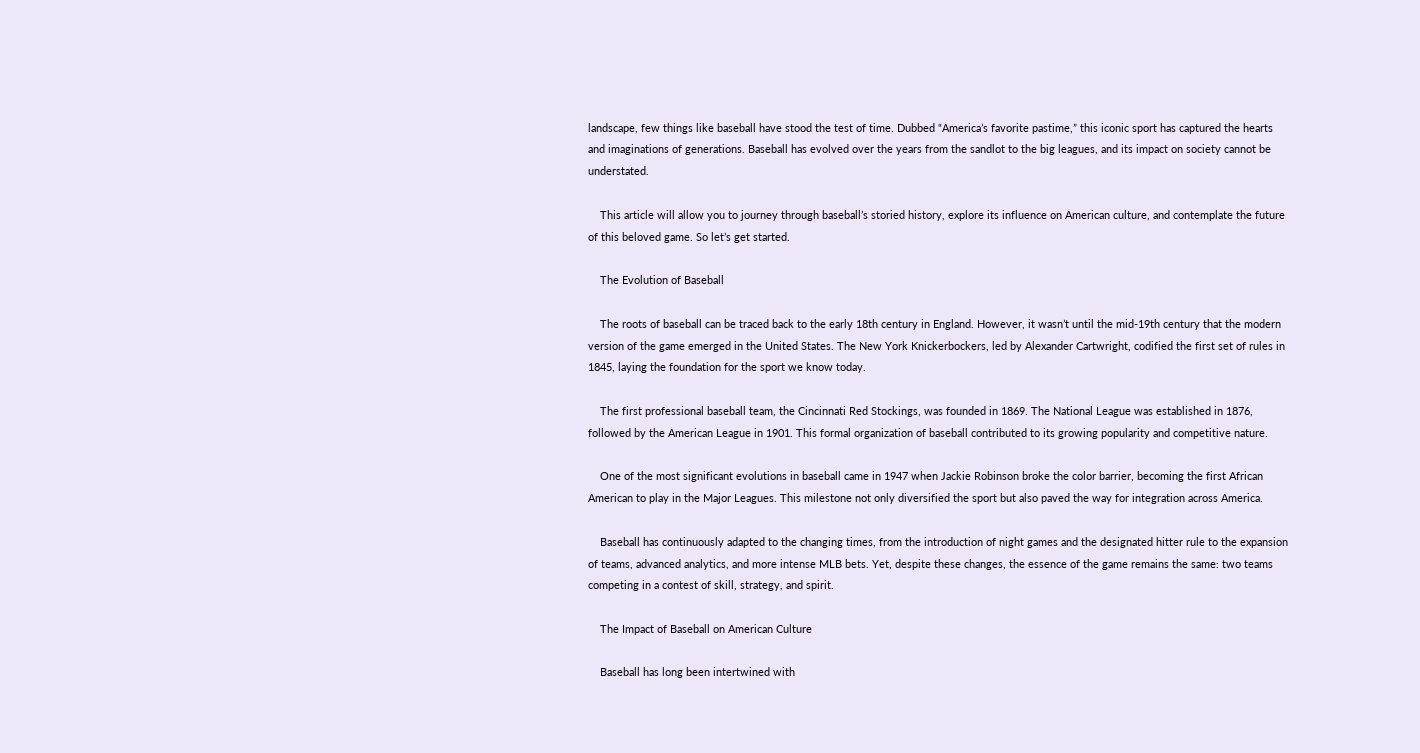landscape, few things like baseball have stood the test of time. Dubbed “America’s favorite pastime,” this iconic sport has captured the hearts and imaginations of generations. Baseball has evolved over the years from the sandlot to the big leagues, and its impact on society cannot be understated.

    This article will allow you to journey through baseball’s storied history, explore its influence on American culture, and contemplate the future of this beloved game. So let’s get started.

    The Evolution of Baseball

    The roots of baseball can be traced back to the early 18th century in England. However, it wasn’t until the mid-19th century that the modern version of the game emerged in the United States. The New York Knickerbockers, led by Alexander Cartwright, codified the first set of rules in 1845, laying the foundation for the sport we know today.

    The first professional baseball team, the Cincinnati Red Stockings, was founded in 1869. The National League was established in 1876, followed by the American League in 1901. This formal organization of baseball contributed to its growing popularity and competitive nature.

    One of the most significant evolutions in baseball came in 1947 when Jackie Robinson broke the color barrier, becoming the first African American to play in the Major Leagues. This milestone not only diversified the sport but also paved the way for integration across America.

    Baseball has continuously adapted to the changing times, from the introduction of night games and the designated hitter rule to the expansion of teams, advanced analytics, and more intense MLB bets. Yet, despite these changes, the essence of the game remains the same: two teams competing in a contest of skill, strategy, and spirit.

    The Impact of Baseball on American Culture

    Baseball has long been intertwined with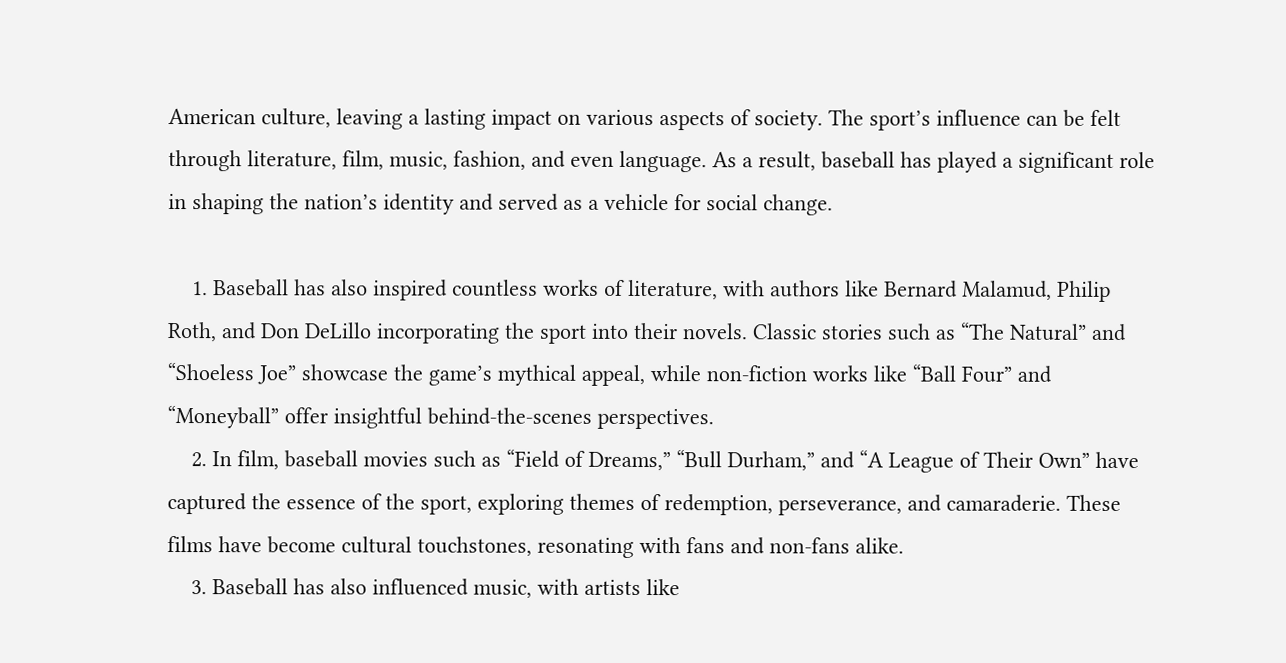American culture, leaving a lasting impact on various aspects of society. The sport’s influence can be felt through literature, film, music, fashion, and even language. As a result, baseball has played a significant role in shaping the nation’s identity and served as a vehicle for social change.

    1. Baseball has also inspired countless works of literature, with authors like Bernard Malamud, Philip Roth, and Don DeLillo incorporating the sport into their novels. Classic stories such as “The Natural” and “Shoeless Joe” showcase the game’s mythical appeal, while non-fiction works like “Ball Four” and “Moneyball” offer insightful behind-the-scenes perspectives.
    2. In film, baseball movies such as “Field of Dreams,” “Bull Durham,” and “A League of Their Own” have captured the essence of the sport, exploring themes of redemption, perseverance, and camaraderie. These films have become cultural touchstones, resonating with fans and non-fans alike.
    3. Baseball has also influenced music, with artists like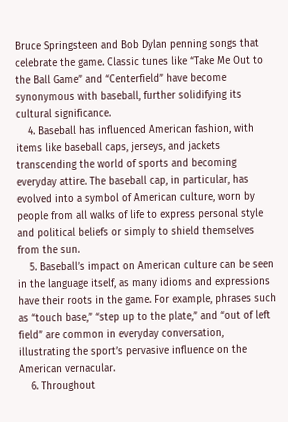Bruce Springsteen and Bob Dylan penning songs that celebrate the game. Classic tunes like “Take Me Out to the Ball Game” and “Centerfield” have become synonymous with baseball, further solidifying its cultural significance.
    4. Baseball has influenced American fashion, with items like baseball caps, jerseys, and jackets transcending the world of sports and becoming everyday attire. The baseball cap, in particular, has evolved into a symbol of American culture, worn by people from all walks of life to express personal style and political beliefs or simply to shield themselves from the sun.
    5. Baseball’s impact on American culture can be seen in the language itself, as many idioms and expressions have their roots in the game. For example, phrases such as “touch base,” “step up to the plate,” and “out of left field” are common in everyday conversation, illustrating the sport’s pervasive influence on the American vernacular.
    6. Throughout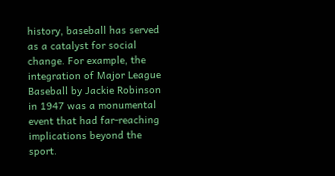history, baseball has served as a catalyst for social change. For example, the integration of Major League Baseball by Jackie Robinson in 1947 was a monumental event that had far-reaching implications beyond the sport.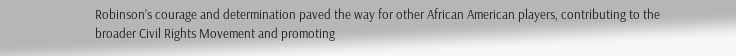Robinson’s courage and determination paved the way for other African American players, contributing to the broader Civil Rights Movement and promoting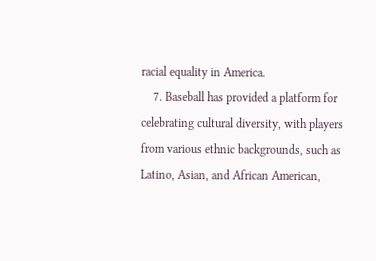racial equality in America.
    7. Baseball has provided a platform for celebrating cultural diversity, with players from various ethnic backgrounds, such as Latino, Asian, and African American,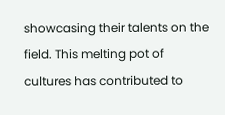showcasing their talents on the field. This melting pot of cultures has contributed to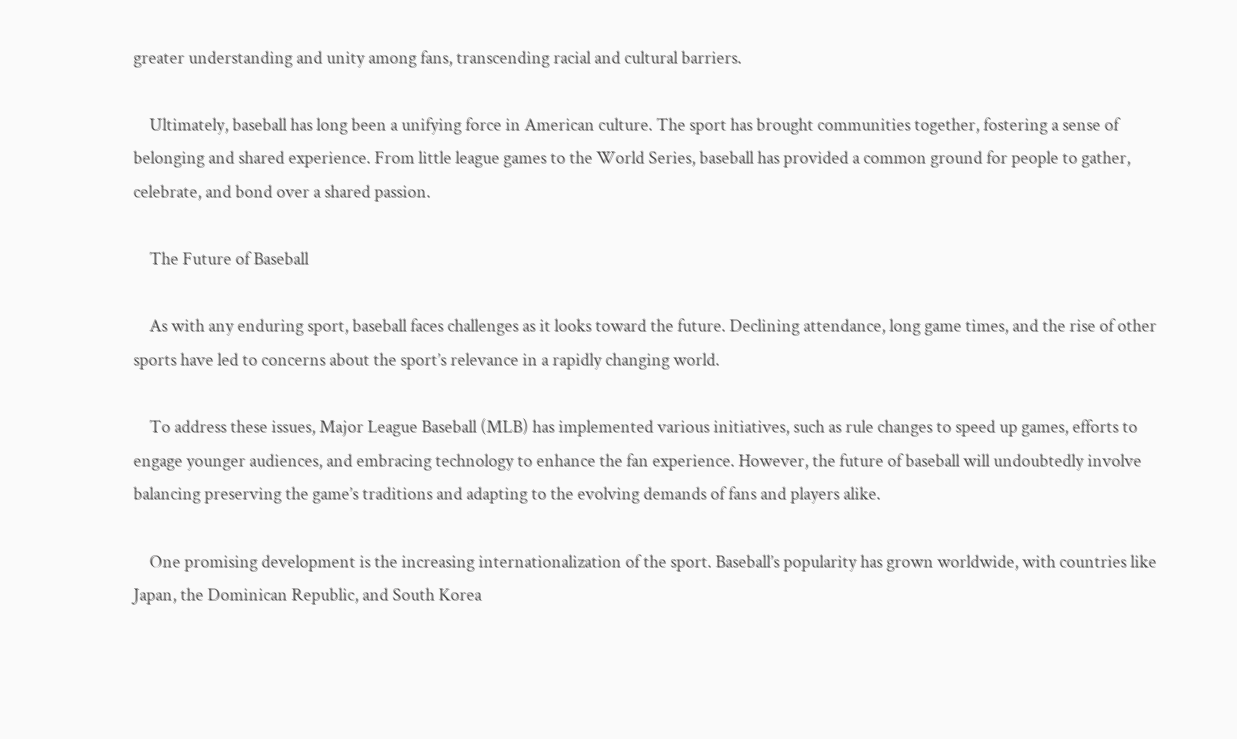greater understanding and unity among fans, transcending racial and cultural barriers.

    Ultimately, baseball has long been a unifying force in American culture. The sport has brought communities together, fostering a sense of belonging and shared experience. From little league games to the World Series, baseball has provided a common ground for people to gather, celebrate, and bond over a shared passion.

    The Future of Baseball

    As with any enduring sport, baseball faces challenges as it looks toward the future. Declining attendance, long game times, and the rise of other sports have led to concerns about the sport’s relevance in a rapidly changing world.

    To address these issues, Major League Baseball (MLB) has implemented various initiatives, such as rule changes to speed up games, efforts to engage younger audiences, and embracing technology to enhance the fan experience. However, the future of baseball will undoubtedly involve balancing preserving the game’s traditions and adapting to the evolving demands of fans and players alike.

    One promising development is the increasing internationalization of the sport. Baseball’s popularity has grown worldwide, with countries like Japan, the Dominican Republic, and South Korea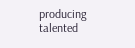producing talented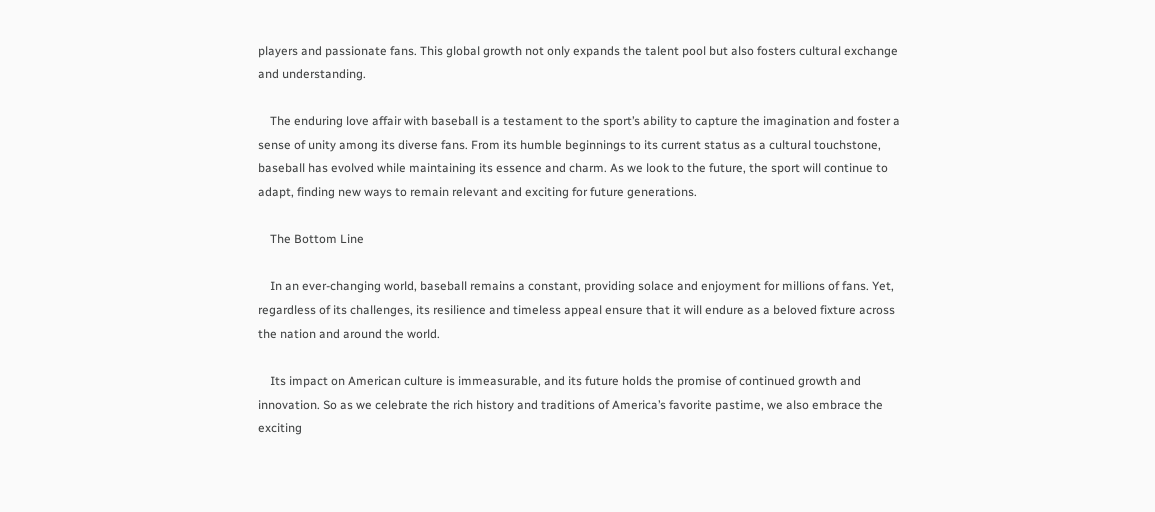players and passionate fans. This global growth not only expands the talent pool but also fosters cultural exchange and understanding.

    The enduring love affair with baseball is a testament to the sport’s ability to capture the imagination and foster a sense of unity among its diverse fans. From its humble beginnings to its current status as a cultural touchstone, baseball has evolved while maintaining its essence and charm. As we look to the future, the sport will continue to adapt, finding new ways to remain relevant and exciting for future generations.

    The Bottom Line

    In an ever-changing world, baseball remains a constant, providing solace and enjoyment for millions of fans. Yet, regardless of its challenges, its resilience and timeless appeal ensure that it will endure as a beloved fixture across the nation and around the world.

    Its impact on American culture is immeasurable, and its future holds the promise of continued growth and innovation. So as we celebrate the rich history and traditions of America’s favorite pastime, we also embrace the exciting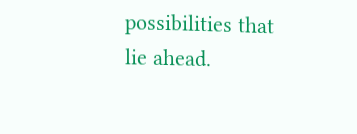possibilities that lie ahead.